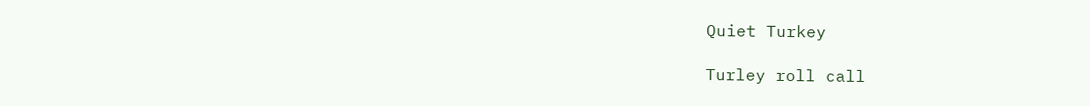Quiet Turkey

Turley roll call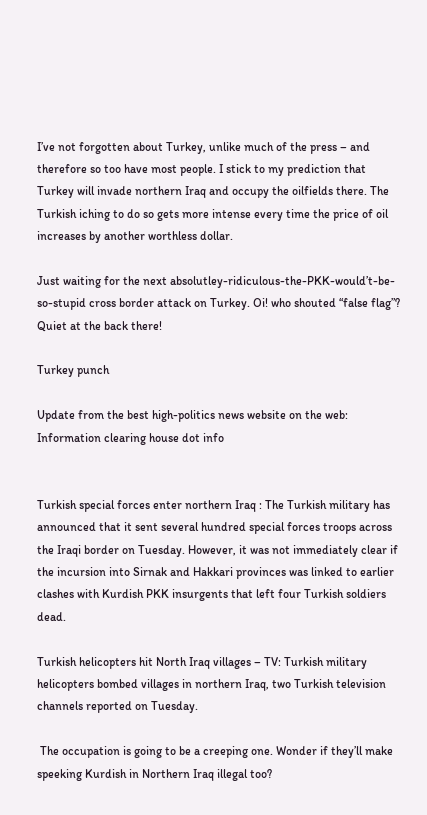I’ve not forgotten about Turkey, unlike much of the press – and therefore so too have most people. I stick to my prediction that Turkey will invade northern Iraq and occupy the oilfields there. The Turkish iching to do so gets more intense every time the price of oil increases by another worthless dollar.

Just waiting for the next absolutley-ridiculous-the-PKK-would’t-be-so-stupid cross border attack on Turkey. Oi! who shouted “false flag”? Quiet at the back there!

Turkey punch

Update from the best high-politics news website on the web: Information clearing house dot info


Turkish special forces enter northern Iraq : The Turkish military has announced that it sent several hundred special forces troops across the Iraqi border on Tuesday. However, it was not immediately clear if the incursion into Sirnak and Hakkari provinces was linked to earlier clashes with Kurdish PKK insurgents that left four Turkish soldiers dead.

Turkish helicopters hit North Iraq villages – TV: Turkish military helicopters bombed villages in northern Iraq, two Turkish television channels reported on Tuesday.

 The occupation is going to be a creeping one. Wonder if they’ll make speeking Kurdish in Northern Iraq illegal too?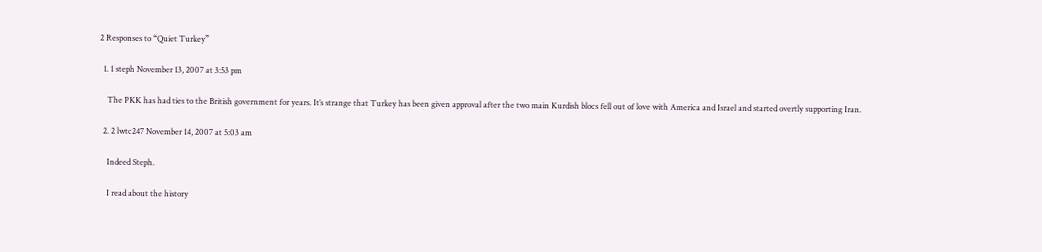2 Responses to “Quiet Turkey”

  1. 1 steph November 13, 2007 at 3:53 pm

    The PKK has had ties to the British government for years. It’s strange that Turkey has been given approval after the two main Kurdish blocs fell out of love with America and Israel and started overtly supporting Iran.

  2. 2 lwtc247 November 14, 2007 at 5:03 am

    Indeed Steph.

    I read about the history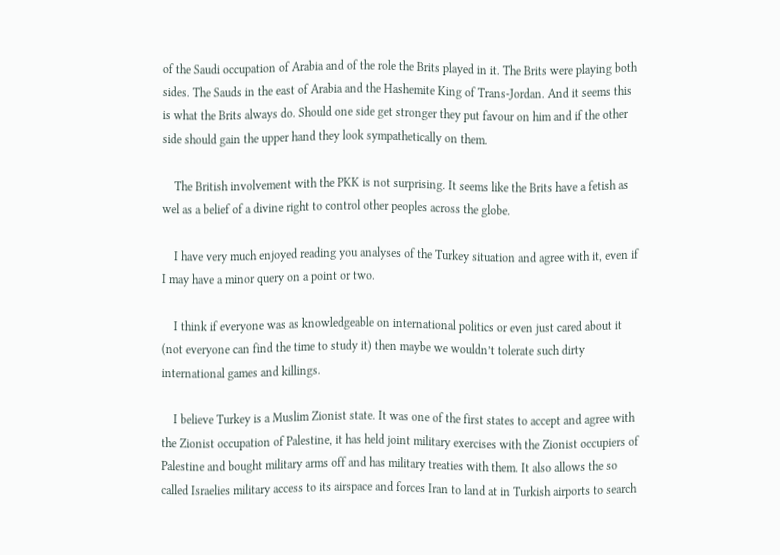of the Saudi occupation of Arabia and of the role the Brits played in it. The Brits were playing both sides. The Sauds in the east of Arabia and the Hashemite King of Trans-Jordan. And it seems this is what the Brits always do. Should one side get stronger they put favour on him and if the other side should gain the upper hand they look sympathetically on them.

    The British involvement with the PKK is not surprising. It seems like the Brits have a fetish as wel as a belief of a divine right to control other peoples across the globe.

    I have very much enjoyed reading you analyses of the Turkey situation and agree with it, even if I may have a minor query on a point or two.

    I think if everyone was as knowledgeable on international politics or even just cared about it (not everyone can find the time to study it) then maybe we wouldn’t tolerate such dirty international games and killings.

    I believe Turkey is a Muslim Zionist state. It was one of the first states to accept and agree with the Zionist occupation of Palestine, it has held joint military exercises with the Zionist occupiers of Palestine and bought military arms off and has military treaties with them. It also allows the so called Israelies military access to its airspace and forces Iran to land at in Turkish airports to search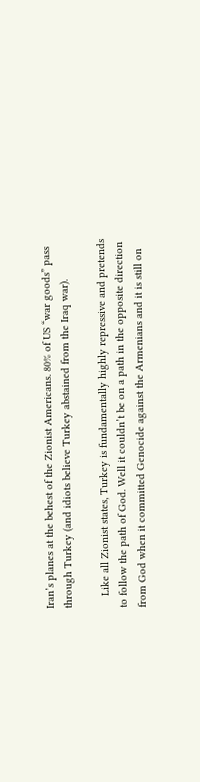Iran’s planes at the behest of the Zionist Americans. 80% of US “war goods” pass through Turkey (and idiots believe Turkey abstained from the Iraq war).

    Like all Zionist states, Turkey is fundamentally highly repressive and pretends to follow the path of God. Well it couldn’t be on a path in the opposite direction from God when it committed Genocide against the Armenians and it is still on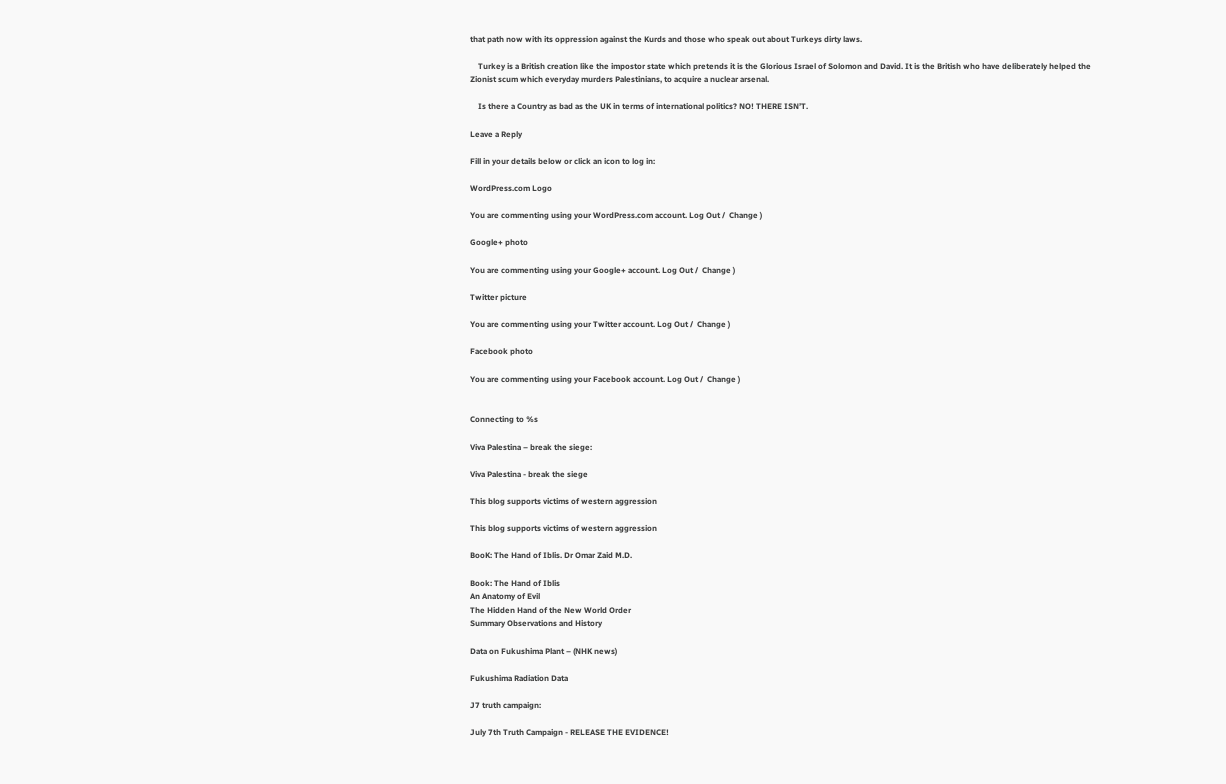that path now with its oppression against the Kurds and those who speak out about Turkeys dirty laws.

    Turkey is a British creation like the impostor state which pretends it is the Glorious Israel of Solomon and David. It is the British who have deliberately helped the Zionist scum which everyday murders Palestinians, to acquire a nuclear arsenal.

    Is there a Country as bad as the UK in terms of international politics? NO! THERE ISN’T.

Leave a Reply

Fill in your details below or click an icon to log in:

WordPress.com Logo

You are commenting using your WordPress.com account. Log Out /  Change )

Google+ photo

You are commenting using your Google+ account. Log Out /  Change )

Twitter picture

You are commenting using your Twitter account. Log Out /  Change )

Facebook photo

You are commenting using your Facebook account. Log Out /  Change )


Connecting to %s

Viva Palestina – break the siege:

Viva Palestina - break the siege

This blog supports victims of western aggression

This blog supports victims of western aggression

BooK: The Hand of Iblis. Dr Omar Zaid M.D.

Book: The Hand of Iblis
An Anatomy of Evil
The Hidden Hand of the New World Order
Summary Observations and History

Data on Fukushima Plant – (NHK news)

Fukushima Radiation Data

J7 truth campaign:

July 7th Truth Campaign - RELEASE THE EVIDENCE!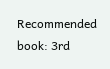Recommended book: 3rd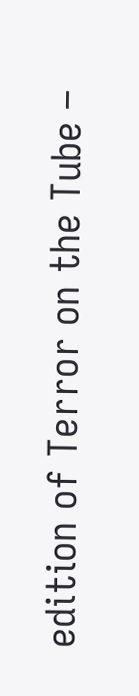edition of Terror on the Tube –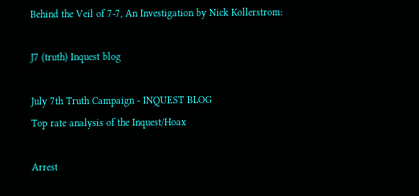Behind the Veil of 7-7, An Investigation by Nick Kollerstrom:

J7 (truth) Inquest blog

July 7th Truth Campaign - INQUEST BLOG
Top rate analysis of the Inquest/Hoax

Arrest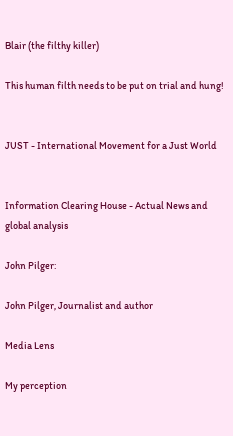Blair (the filthy killer)

This human filth needs to be put on trial and hung!


JUST - International Movement for a Just World


Information Clearing House - Actual News and global analysis

John Pilger:

John Pilger, Journalist and author

Media Lens

My perception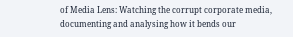of Media Lens: Watching the corrupt corporate media, documenting and analysing how it bends our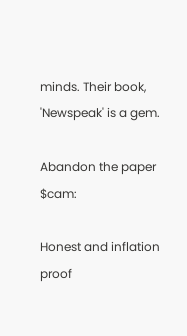minds. Their book, 'Newspeak' is a gem.

Abandon the paper $cam:

Honest and inflation proof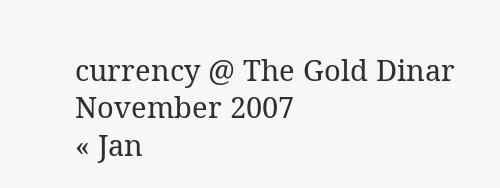currency @ The Gold Dinar
November 2007
« Jan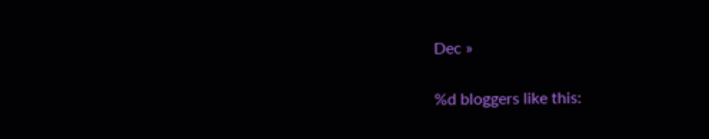Dec »

%d bloggers like this: